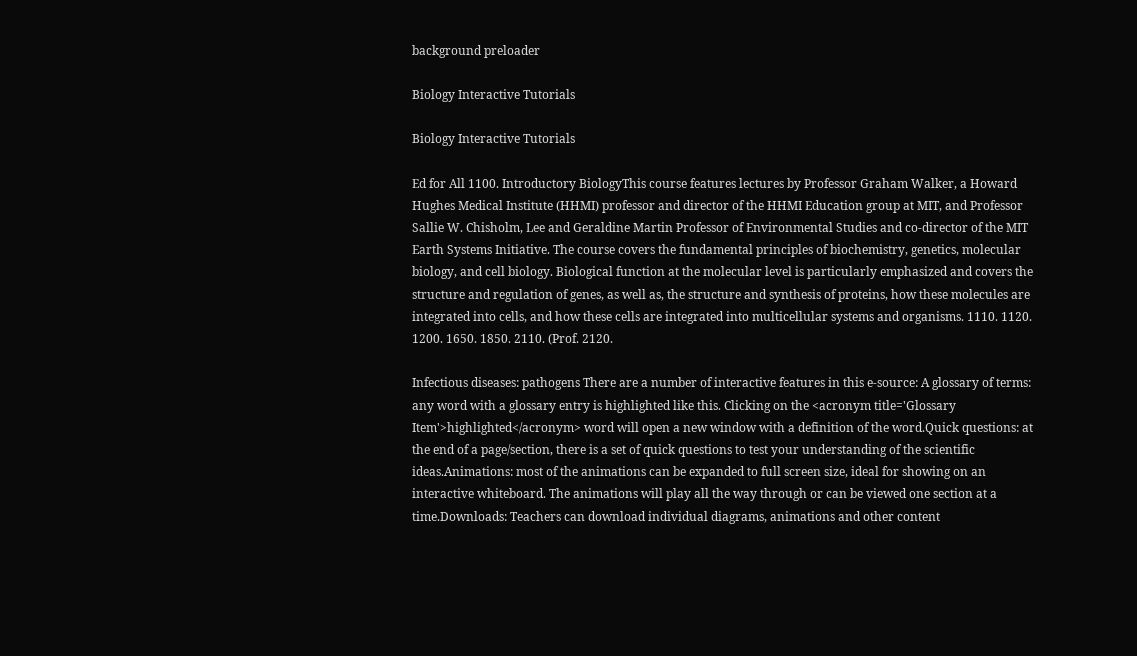background preloader

Biology Interactive Tutorials

Biology Interactive Tutorials

Ed for All 1100. Introductory BiologyThis course features lectures by Professor Graham Walker, a Howard Hughes Medical Institute (HHMI) professor and director of the HHMI Education group at MIT, and Professor Sallie W. Chisholm, Lee and Geraldine Martin Professor of Environmental Studies and co-director of the MIT Earth Systems Initiative. The course covers the fundamental principles of biochemistry, genetics, molecular biology, and cell biology. Biological function at the molecular level is particularly emphasized and covers the structure and regulation of genes, as well as, the structure and synthesis of proteins, how these molecules are integrated into cells, and how these cells are integrated into multicellular systems and organisms. 1110. 1120. 1200. 1650. 1850. 2110. (Prof. 2120.

Infectious diseases: pathogens There are a number of interactive features in this e-source: A glossary of terms: any word with a glossary entry is highlighted like this. Clicking on the <acronym title='Glossary Item'>highlighted</acronym> word will open a new window with a definition of the word.Quick questions: at the end of a page/section, there is a set of quick questions to test your understanding of the scientific ideas.Animations: most of the animations can be expanded to full screen size, ideal for showing on an interactive whiteboard. The animations will play all the way through or can be viewed one section at a time.Downloads: Teachers can download individual diagrams, animations and other content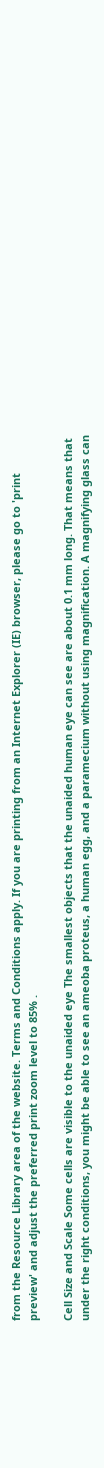from the Resource Library area of the website. Terms and Conditions apply. If you are printing from an Internet Explorer (IE) browser, please go to 'print preview' and adjust the preferred print zoom level to 85% .

Cell Size and Scale Some cells are visible to the unaided eye The smallest objects that the unaided human eye can see are about 0.1 mm long. That means that under the right conditions, you might be able to see an ameoba proteus, a human egg, and a paramecium without using magnification. A magnifying glass can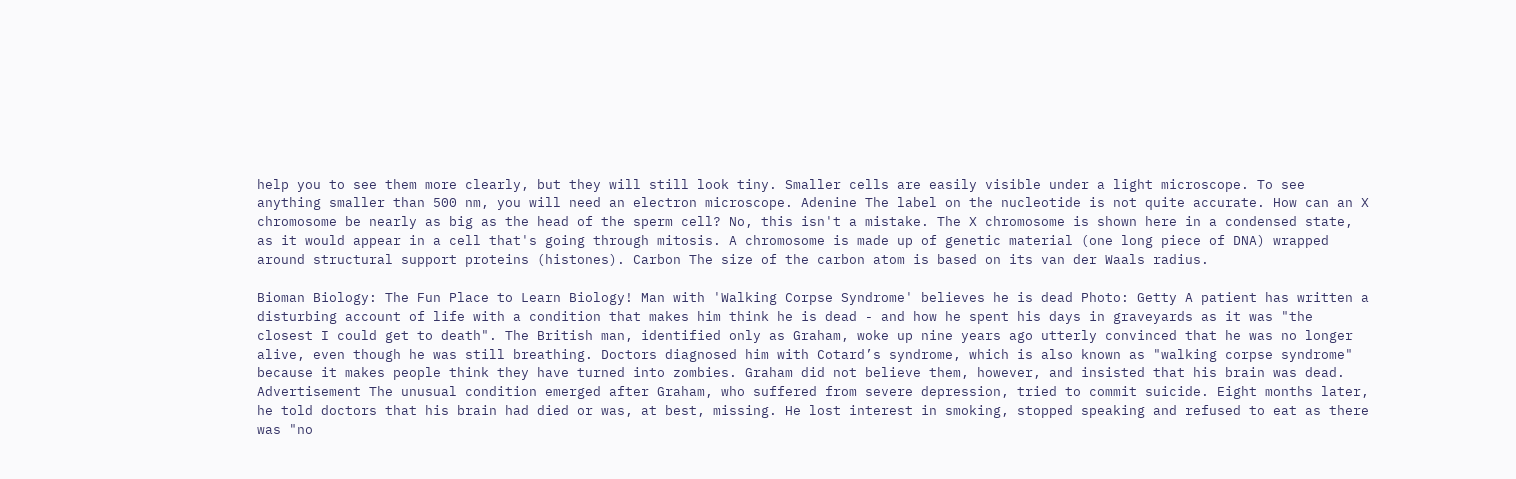help you to see them more clearly, but they will still look tiny. Smaller cells are easily visible under a light microscope. To see anything smaller than 500 nm, you will need an electron microscope. Adenine The label on the nucleotide is not quite accurate. How can an X chromosome be nearly as big as the head of the sperm cell? No, this isn't a mistake. The X chromosome is shown here in a condensed state, as it would appear in a cell that's going through mitosis. A chromosome is made up of genetic material (one long piece of DNA) wrapped around structural support proteins (histones). Carbon The size of the carbon atom is based on its van der Waals radius.

Bioman Biology: The Fun Place to Learn Biology! Man with 'Walking Corpse Syndrome' believes he is dead Photo: Getty A patient has written a disturbing account of life with a condition that makes him think he is dead - and how he spent his days in graveyards as it was "the closest I could get to death". The British man, identified only as Graham, woke up nine years ago utterly convinced that he was no longer alive, even though he was still breathing. Doctors diagnosed him with Cotard’s syndrome, which is also known as "walking corpse syndrome" because it makes people think they have turned into zombies. Graham did not believe them, however, and insisted that his brain was dead. Advertisement The unusual condition emerged after Graham, who suffered from severe depression, tried to commit suicide. Eight months later, he told doctors that his brain had died or was, at best, missing. He lost interest in smoking, stopped speaking and refused to eat as there was "no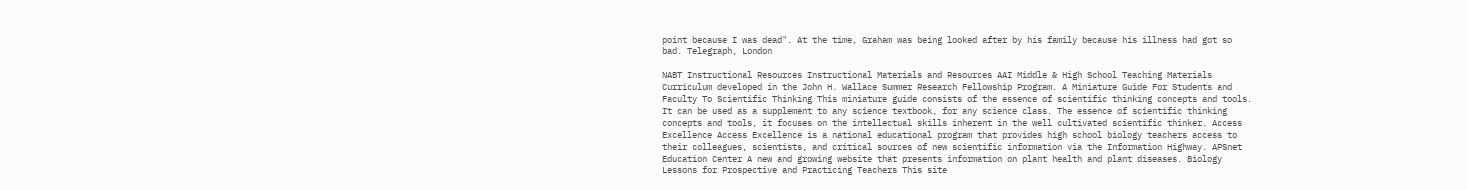point because I was dead". At the time, Graham was being looked after by his family because his illness had got so bad. Telegraph, London

NABT Instructional Resources Instructional Materials and Resources AAI Middle & High School Teaching Materials Curriculum developed in the John H. Wallace Summer Research Fellowship Program. A Miniature Guide For Students and Faculty To Scientific Thinking This miniature guide consists of the essence of scientific thinking concepts and tools. It can be used as a supplement to any science textbook, for any science class. The essence of scientific thinking concepts and tools, it focuses on the intellectual skills inherent in the well cultivated scientific thinker. Access Excellence Access Excellence is a national educational program that provides high school biology teachers access to their colleagues, scientists, and critical sources of new scientific information via the Information Highway. APSnet Education Center A new and growing website that presents information on plant health and plant diseases. Biology Lessons for Prospective and Practicing Teachers This site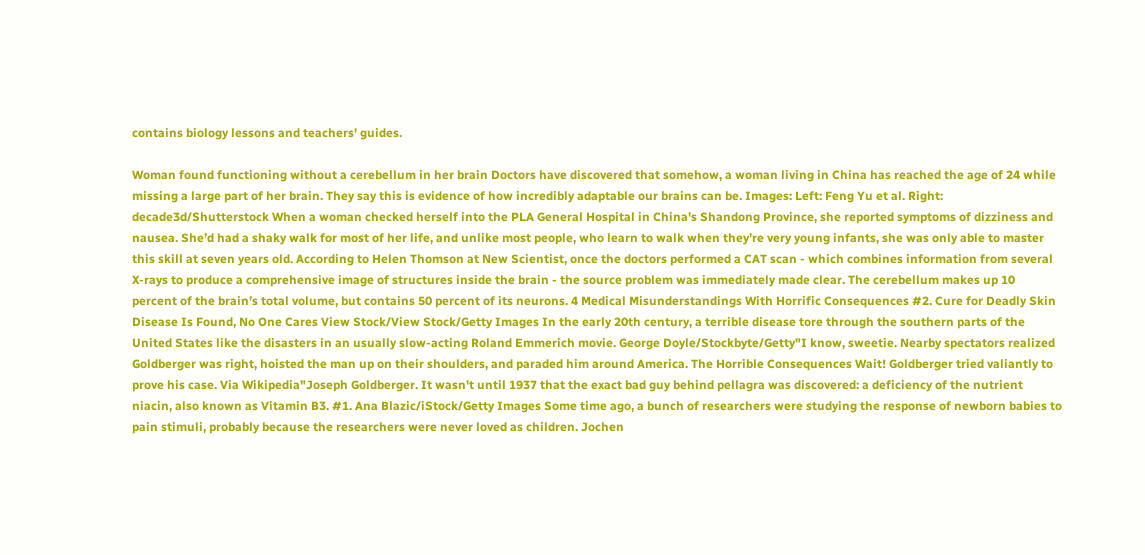contains biology lessons and teachers' guides.

Woman found functioning without a cerebellum in her brain Doctors have discovered that somehow, a woman living in China has reached the age of 24 while missing a large part of her brain. They say this is evidence of how incredibly adaptable our brains can be. Images: Left: Feng Yu et al. Right: decade3d/Shutterstock When a woman checked herself into the PLA General Hospital in China's Shandong Province, she reported symptoms of dizziness and nausea. She’d had a shaky walk for most of her life, and unlike most people, who learn to walk when they’re very young infants, she was only able to master this skill at seven years old. According to Helen Thomson at New Scientist, once the doctors performed a CAT scan - which combines information from several X-rays to produce a comprehensive image of structures inside the brain - the source problem was immediately made clear. The cerebellum makes up 10 percent of the brain’s total volume, but contains 50 percent of its neurons. 4 Medical Misunderstandings With Horrific Consequences #2. Cure for Deadly Skin Disease Is Found, No One Cares View Stock/View Stock/Getty Images In the early 20th century, a terrible disease tore through the southern parts of the United States like the disasters in an usually slow-acting Roland Emmerich movie. George Doyle/Stockbyte/Getty"I know, sweetie. Nearby spectators realized Goldberger was right, hoisted the man up on their shoulders, and paraded him around America. The Horrible Consequences Wait! Goldberger tried valiantly to prove his case. Via Wikipedia"Joseph Goldberger. It wasn't until 1937 that the exact bad guy behind pellagra was discovered: a deficiency of the nutrient niacin, also known as Vitamin B3. #1. Ana Blazic/iStock/Getty Images Some time ago, a bunch of researchers were studying the response of newborn babies to pain stimuli, probably because the researchers were never loved as children. Jochen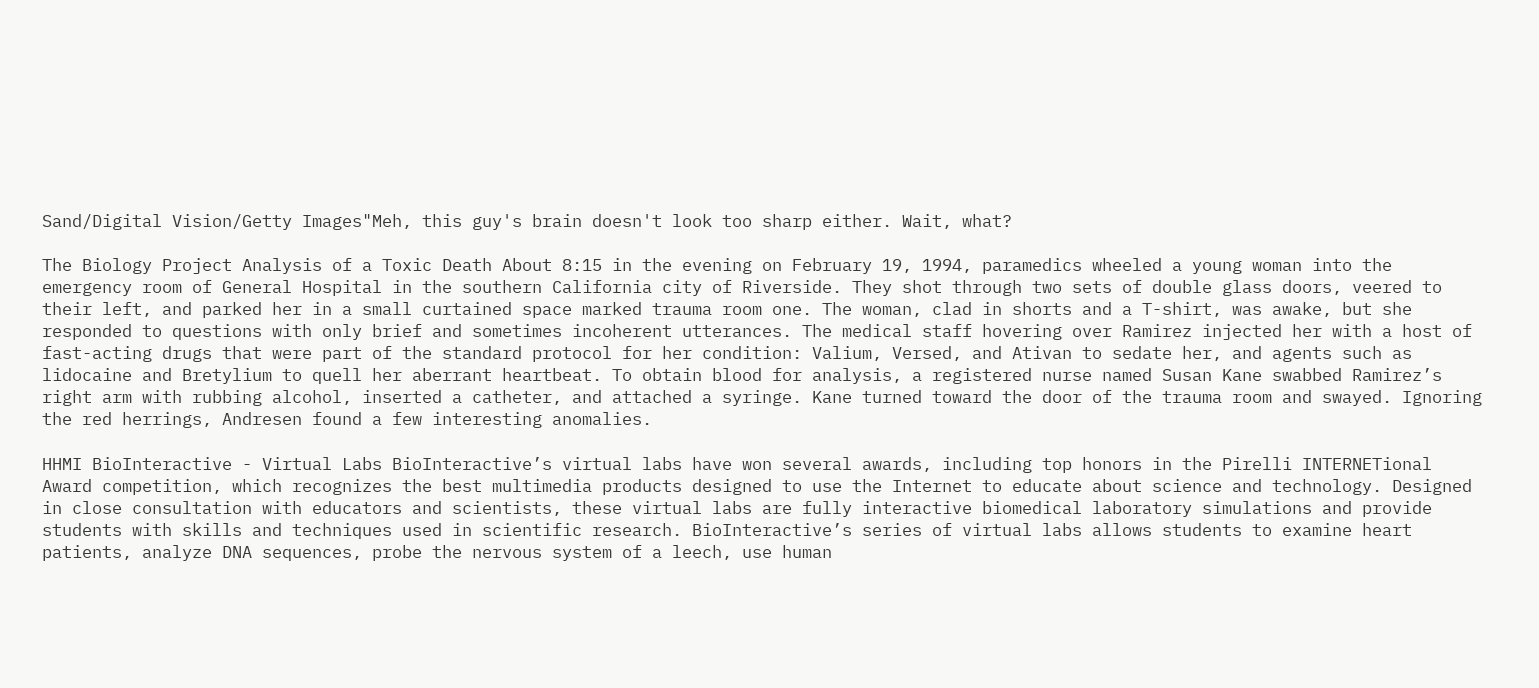Sand/Digital Vision/Getty Images"Meh, this guy's brain doesn't look too sharp either. Wait, what?

The Biology Project Analysis of a Toxic Death About 8:15 in the evening on February 19, 1994, paramedics wheeled a young woman into the emergency room of General Hospital in the southern California city of Riverside. They shot through two sets of double glass doors, veered to their left, and parked her in a small curtained space marked trauma room one. The woman, clad in shorts and a T-shirt, was awake, but she responded to questions with only brief and sometimes incoherent utterances. The medical staff hovering over Ramirez injected her with a host of fast-acting drugs that were part of the standard protocol for her condition: Valium, Versed, and Ativan to sedate her, and agents such as lidocaine and Bretylium to quell her aberrant heartbeat. To obtain blood for analysis, a registered nurse named Susan Kane swabbed Ramirez’s right arm with rubbing alcohol, inserted a catheter, and attached a syringe. Kane turned toward the door of the trauma room and swayed. Ignoring the red herrings, Andresen found a few interesting anomalies.

HHMI BioInteractive - Virtual Labs BioInteractive’s virtual labs have won several awards, including top honors in the Pirelli INTERNETional Award competition, which recognizes the best multimedia products designed to use the Internet to educate about science and technology. Designed in close consultation with educators and scientists, these virtual labs are fully interactive biomedical laboratory simulations and provide students with skills and techniques used in scientific research. BioInteractive’s series of virtual labs allows students to examine heart patients, analyze DNA sequences, probe the nervous system of a leech, use human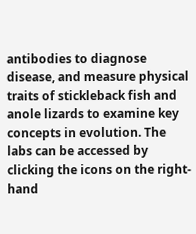antibodies to diagnose disease, and measure physical traits of stickleback fish and anole lizards to examine key concepts in evolution. The labs can be accessed by clicking the icons on the right-hand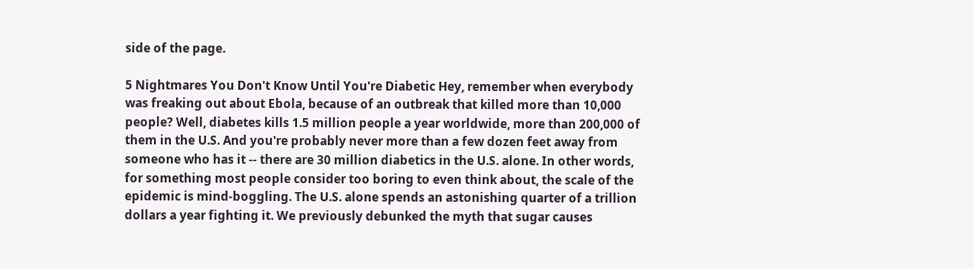side of the page.

5 Nightmares You Don't Know Until You're Diabetic Hey, remember when everybody was freaking out about Ebola, because of an outbreak that killed more than 10,000 people? Well, diabetes kills 1.5 million people a year worldwide, more than 200,000 of them in the U.S. And you're probably never more than a few dozen feet away from someone who has it -- there are 30 million diabetics in the U.S. alone. In other words, for something most people consider too boring to even think about, the scale of the epidemic is mind-boggling. The U.S. alone spends an astonishing quarter of a trillion dollars a year fighting it. We previously debunked the myth that sugar causes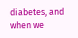diabetes, and when we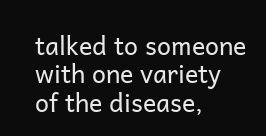talked to someone with one variety of the disease,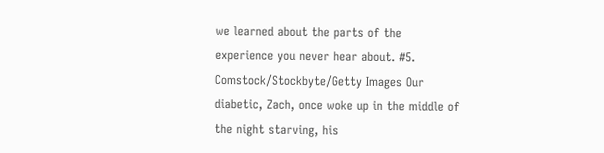we learned about the parts of the experience you never hear about. #5. Comstock/Stockbyte/Getty Images Our diabetic, Zach, once woke up in the middle of the night starving, his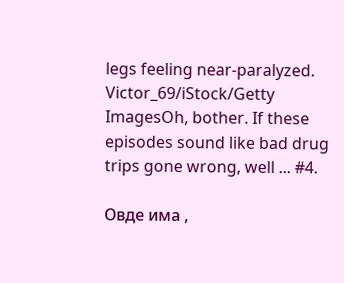legs feeling near-paralyzed. Victor_69/iStock/Getty ImagesOh, bother. If these episodes sound like bad drug trips gone wrong, well ... #4.

Овде има ,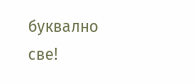буквално све!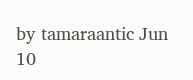by tamaraantic Jun 10